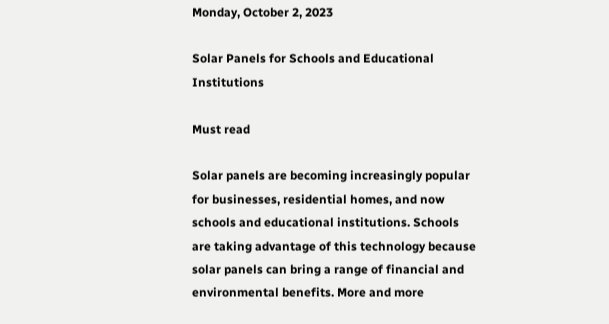Monday, October 2, 2023

Solar Panels for Schools and Educational Institutions

Must read

Solar panels are becoming increasingly popular for businesses, residential homes, and now schools and educational institutions. Schools are taking advantage of this technology because solar panels can bring a range of financial and environmental benefits. More and more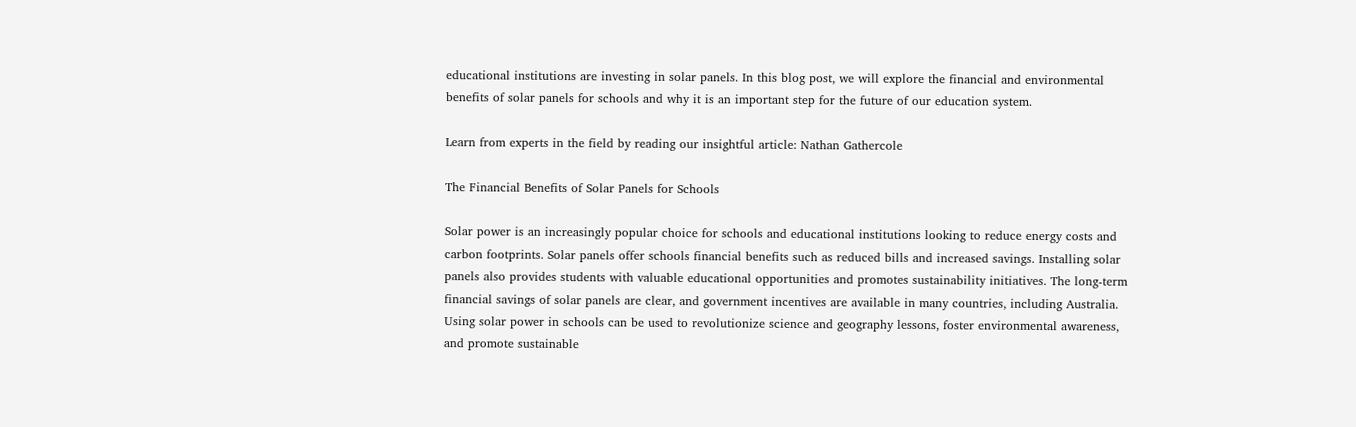educational institutions are investing in solar panels. In this blog post, we will explore the financial and environmental benefits of solar panels for schools and why it is an important step for the future of our education system.

Learn from experts in the field by reading our insightful article: Nathan Gathercole

The Financial Benefits of Solar Panels for Schools

Solar power is an increasingly popular choice for schools and educational institutions looking to reduce energy costs and carbon footprints. Solar panels offer schools financial benefits such as reduced bills and increased savings. Installing solar panels also provides students with valuable educational opportunities and promotes sustainability initiatives. The long-term financial savings of solar panels are clear, and government incentives are available in many countries, including Australia. Using solar power in schools can be used to revolutionize science and geography lessons, foster environmental awareness, and promote sustainable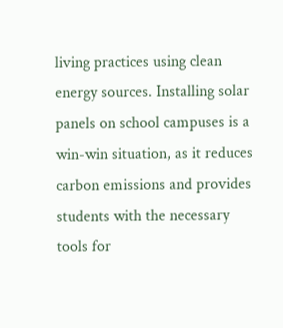living practices using clean energy sources. Installing solar panels on school campuses is a win-win situation, as it reduces carbon emissions and provides students with the necessary tools for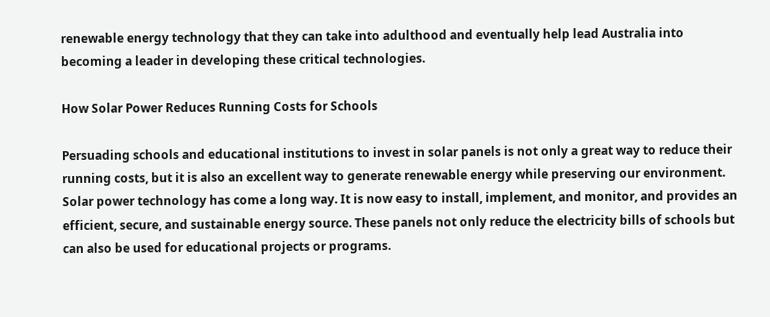renewable energy technology that they can take into adulthood and eventually help lead Australia into becoming a leader in developing these critical technologies.

How Solar Power Reduces Running Costs for Schools

Persuading schools and educational institutions to invest in solar panels is not only a great way to reduce their running costs, but it is also an excellent way to generate renewable energy while preserving our environment. Solar power technology has come a long way. It is now easy to install, implement, and monitor, and provides an efficient, secure, and sustainable energy source. These panels not only reduce the electricity bills of schools but can also be used for educational projects or programs.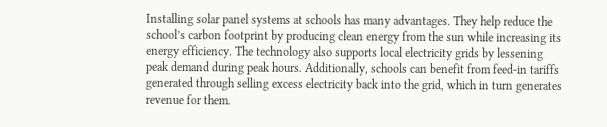Installing solar panel systems at schools has many advantages. They help reduce the school’s carbon footprint by producing clean energy from the sun while increasing its energy efficiency. The technology also supports local electricity grids by lessening peak demand during peak hours. Additionally, schools can benefit from feed-in tariffs generated through selling excess electricity back into the grid, which in turn generates revenue for them.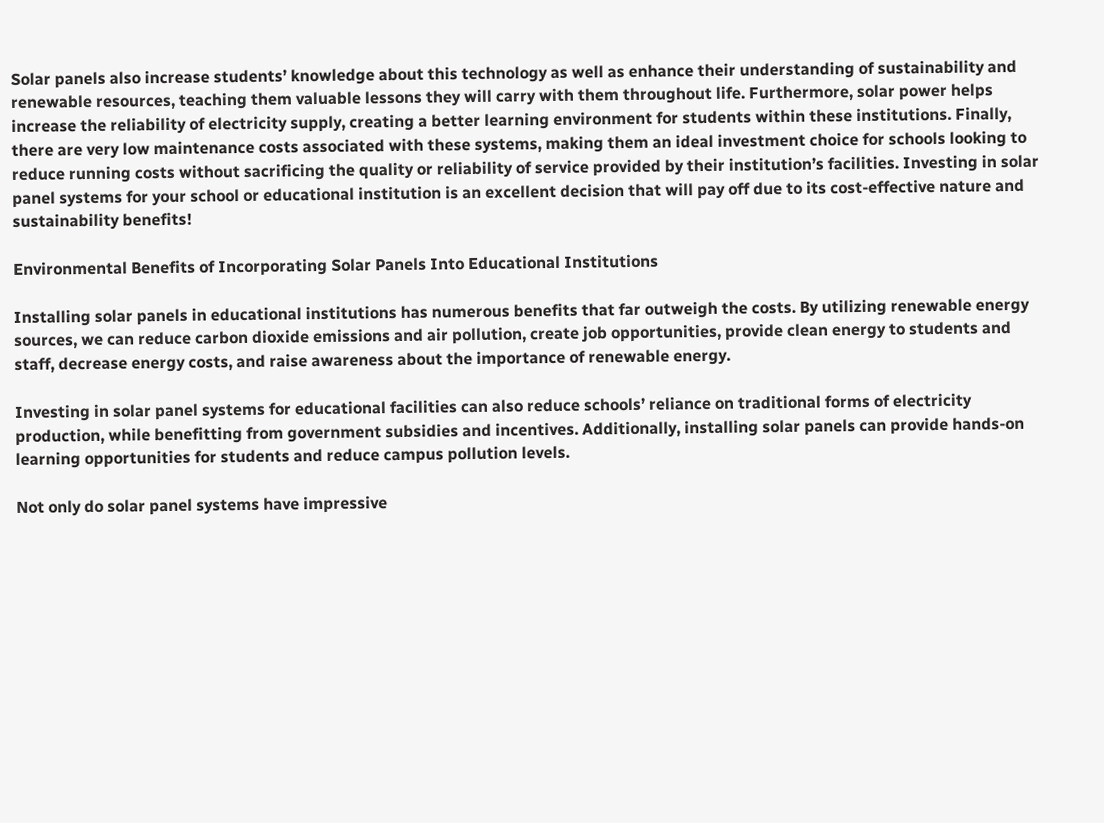Solar panels also increase students’ knowledge about this technology as well as enhance their understanding of sustainability and renewable resources, teaching them valuable lessons they will carry with them throughout life. Furthermore, solar power helps increase the reliability of electricity supply, creating a better learning environment for students within these institutions. Finally, there are very low maintenance costs associated with these systems, making them an ideal investment choice for schools looking to reduce running costs without sacrificing the quality or reliability of service provided by their institution’s facilities. Investing in solar panel systems for your school or educational institution is an excellent decision that will pay off due to its cost-effective nature and sustainability benefits!

Environmental Benefits of Incorporating Solar Panels Into Educational Institutions

Installing solar panels in educational institutions has numerous benefits that far outweigh the costs. By utilizing renewable energy sources, we can reduce carbon dioxide emissions and air pollution, create job opportunities, provide clean energy to students and staff, decrease energy costs, and raise awareness about the importance of renewable energy.

Investing in solar panel systems for educational facilities can also reduce schools’ reliance on traditional forms of electricity production, while benefitting from government subsidies and incentives. Additionally, installing solar panels can provide hands-on learning opportunities for students and reduce campus pollution levels.

Not only do solar panel systems have impressive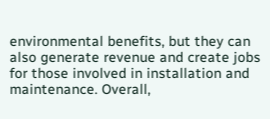environmental benefits, but they can also generate revenue and create jobs for those involved in installation and maintenance. Overall,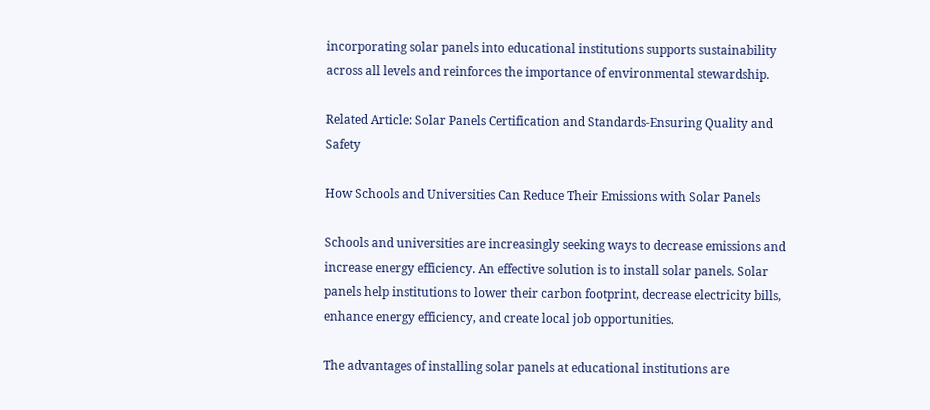incorporating solar panels into educational institutions supports sustainability across all levels and reinforces the importance of environmental stewardship.

Related Article: Solar Panels Certification and Standards-Ensuring Quality and Safety

How Schools and Universities Can Reduce Their Emissions with Solar Panels

Schools and universities are increasingly seeking ways to decrease emissions and increase energy efficiency. An effective solution is to install solar panels. Solar panels help institutions to lower their carbon footprint, decrease electricity bills, enhance energy efficiency, and create local job opportunities.

The advantages of installing solar panels at educational institutions are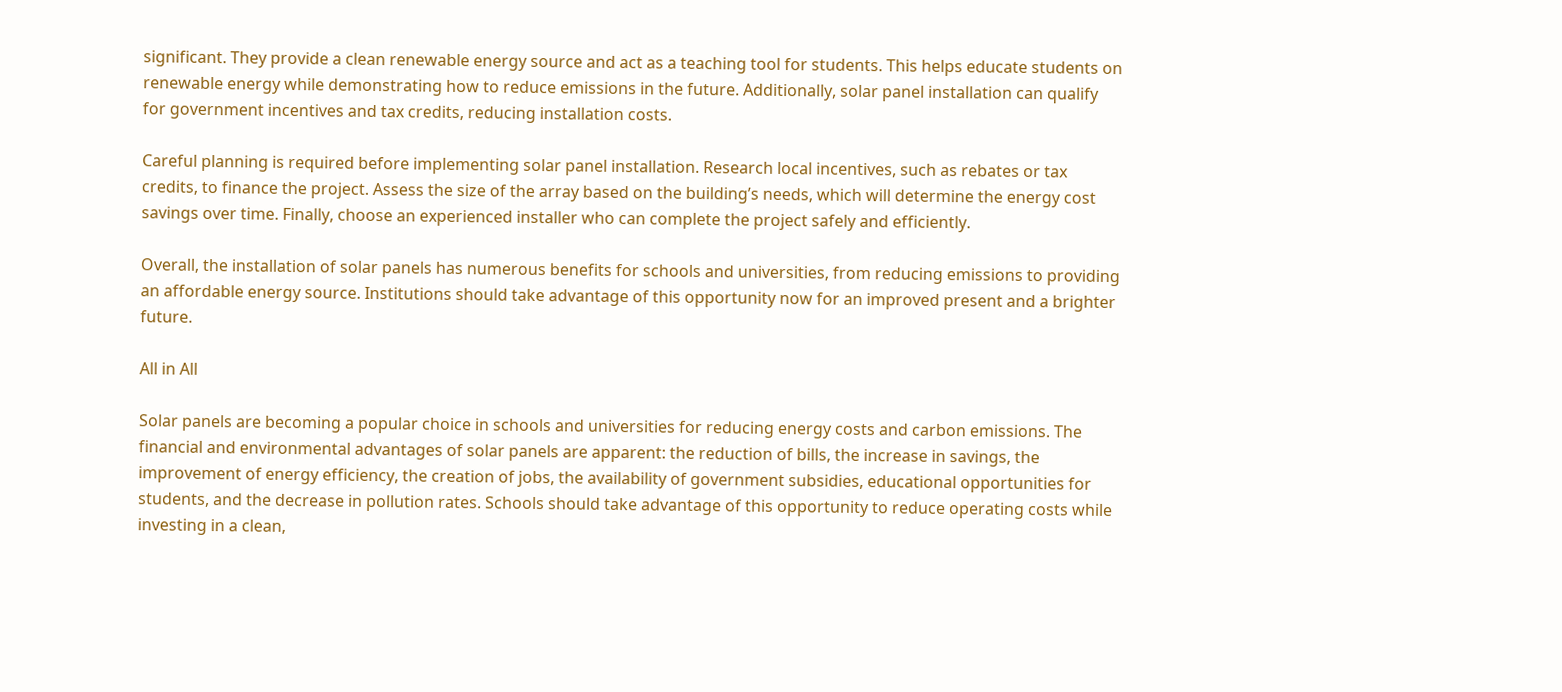significant. They provide a clean renewable energy source and act as a teaching tool for students. This helps educate students on renewable energy while demonstrating how to reduce emissions in the future. Additionally, solar panel installation can qualify for government incentives and tax credits, reducing installation costs.

Careful planning is required before implementing solar panel installation. Research local incentives, such as rebates or tax credits, to finance the project. Assess the size of the array based on the building’s needs, which will determine the energy cost savings over time. Finally, choose an experienced installer who can complete the project safely and efficiently.

Overall, the installation of solar panels has numerous benefits for schools and universities, from reducing emissions to providing an affordable energy source. Institutions should take advantage of this opportunity now for an improved present and a brighter future.

All in All

Solar panels are becoming a popular choice in schools and universities for reducing energy costs and carbon emissions. The financial and environmental advantages of solar panels are apparent: the reduction of bills, the increase in savings, the improvement of energy efficiency, the creation of jobs, the availability of government subsidies, educational opportunities for students, and the decrease in pollution rates. Schools should take advantage of this opportunity to reduce operating costs while investing in a clean,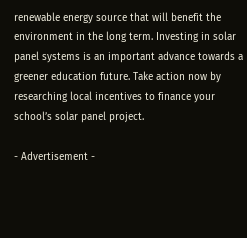renewable energy source that will benefit the environment in the long term. Investing in solar panel systems is an important advance towards a greener education future. Take action now by researching local incentives to finance your school’s solar panel project.

- Advertisement -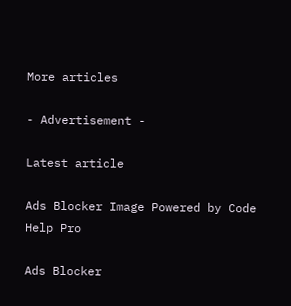More articles

- Advertisement -

Latest article

Ads Blocker Image Powered by Code Help Pro

Ads Blocker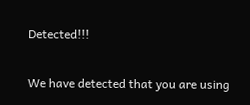Detected!!!

We have detected that you are using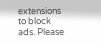extensions to block ads. Please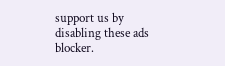support us by disabling these ads blocker.